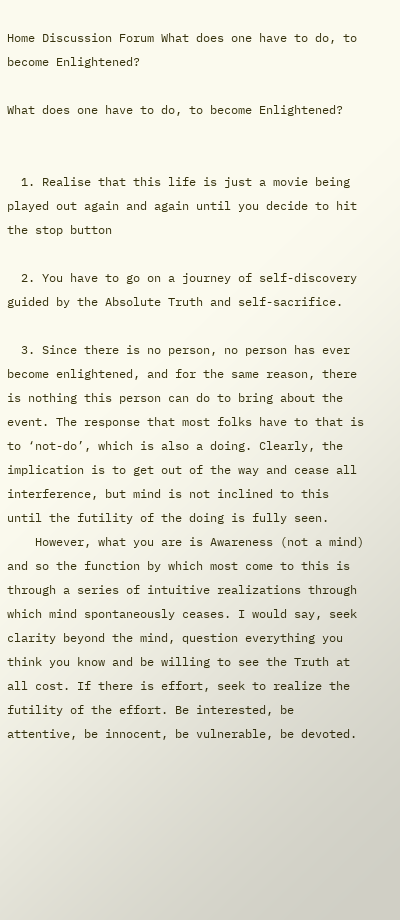Home Discussion Forum What does one have to do, to become Enlightened?

What does one have to do, to become Enlightened?


  1. Realise that this life is just a movie being played out again and again until you decide to hit the stop button

  2. You have to go on a journey of self-discovery guided by the Absolute Truth and self-sacrifice.

  3. Since there is no person, no person has ever become enlightened, and for the same reason, there is nothing this person can do to bring about the event. The response that most folks have to that is to ‘not-do’, which is also a doing. Clearly, the implication is to get out of the way and cease all interference, but mind is not inclined to this until the futility of the doing is fully seen.
    However, what you are is Awareness (not a mind) and so the function by which most come to this is through a series of intuitive realizations through which mind spontaneously ceases. I would say, seek clarity beyond the mind, question everything you think you know and be willing to see the Truth at all cost. If there is effort, seek to realize the futility of the effort. Be interested, be attentive, be innocent, be vulnerable, be devoted.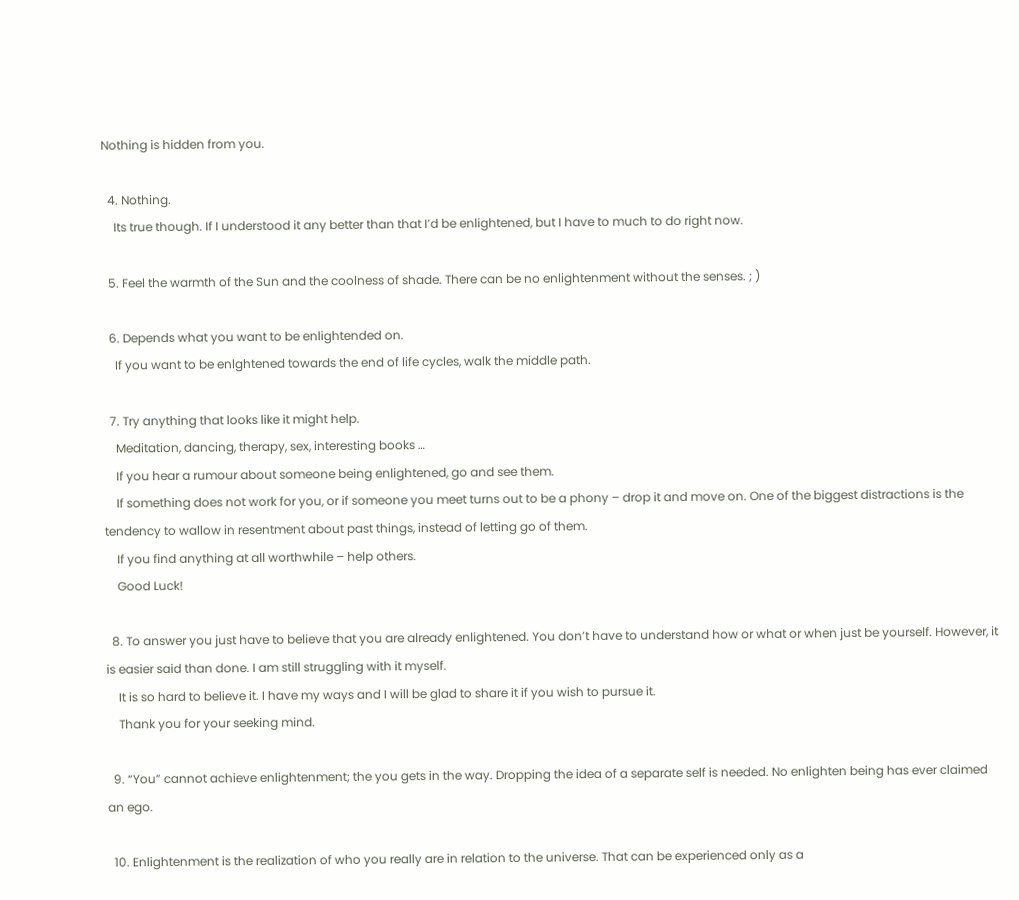Nothing is hidden from you.

  4. Nothing.
    Its true though. If I understood it any better than that I’d be enlightened, but I have to much to do right now.

  5. Feel the warmth of the Sun and the coolness of shade. There can be no enlightenment without the senses. ; )

  6. Depends what you want to be enlightended on.
    If you want to be enlghtened towards the end of life cycles, walk the middle path.

  7. Try anything that looks like it might help.
    Meditation, dancing, therapy, sex, interesting books …
    If you hear a rumour about someone being enlightened, go and see them.
    If something does not work for you, or if someone you meet turns out to be a phony – drop it and move on. One of the biggest distractions is the tendency to wallow in resentment about past things, instead of letting go of them.
    If you find anything at all worthwhile – help others.
    Good Luck!

  8. To answer you just have to believe that you are already enlightened. You don’t have to understand how or what or when just be yourself. However, it is easier said than done. I am still struggling with it myself.
    It is so hard to believe it. I have my ways and I will be glad to share it if you wish to pursue it.
    Thank you for your seeking mind.

  9. “You” cannot achieve enlightenment; the you gets in the way. Dropping the idea of a separate self is needed. No enlighten being has ever claimed an ego.

  10. Enlightenment is the realization of who you really are in relation to the universe. That can be experienced only as a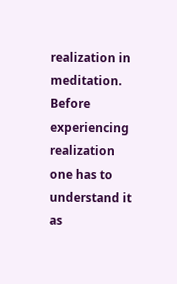realization in meditation. Before experiencing realization one has to understand it as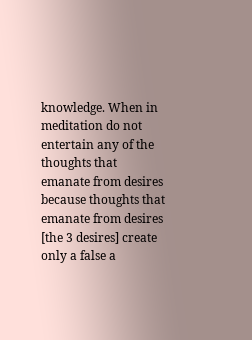knowledge. When in meditation do not entertain any of the thoughts that emanate from desires because thoughts that emanate from desires [the 3 desires] create only a false a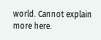world. Cannot explain more here.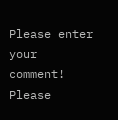Please enter your comment!
Please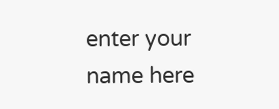enter your name here